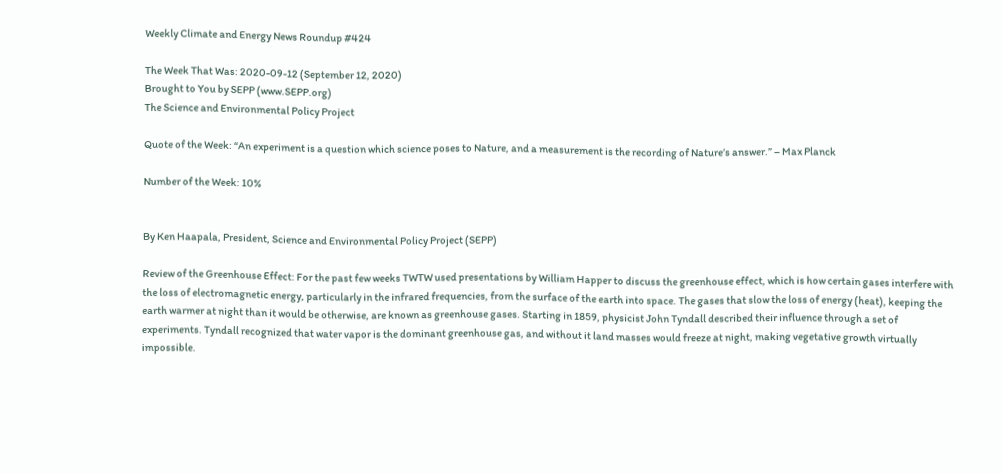Weekly Climate and Energy News Roundup #424

The Week That Was: 2020-09-12 (September 12, 2020)
Brought to You by SEPP (www.SEPP.org)
The Science and Environmental Policy Project

Quote of the Week: “An experiment is a question which science poses to Nature, and a measurement is the recording of Nature’s answer.” – Max Planck

Number of the Week: 10%


By Ken Haapala, President, Science and Environmental Policy Project (SEPP)

Review of the Greenhouse Effect: For the past few weeks TWTW used presentations by William Happer to discuss the greenhouse effect, which is how certain gases interfere with the loss of electromagnetic energy, particularly in the infrared frequencies, from the surface of the earth into space. The gases that slow the loss of energy (heat), keeping the earth warmer at night than it would be otherwise, are known as greenhouse gases. Starting in 1859, physicist John Tyndall described their influence through a set of experiments. Tyndall recognized that water vapor is the dominant greenhouse gas, and without it land masses would freeze at night, making vegetative growth virtually impossible.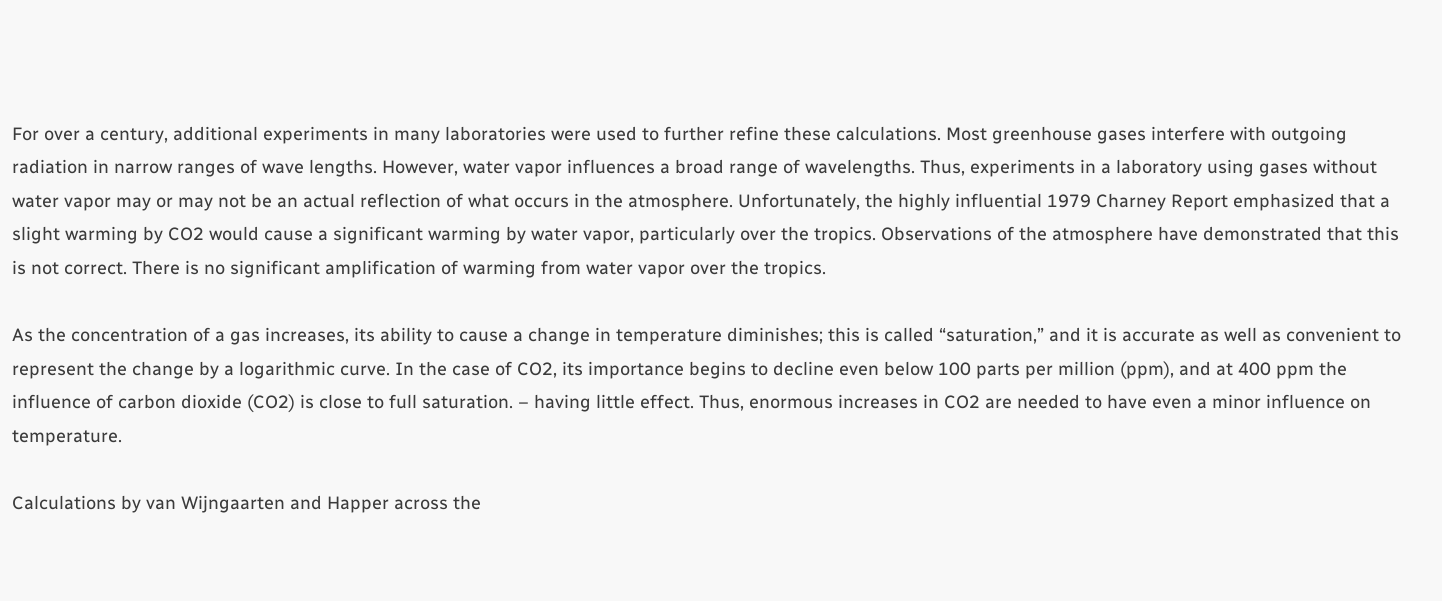For over a century, additional experiments in many laboratories were used to further refine these calculations. Most greenhouse gases interfere with outgoing radiation in narrow ranges of wave lengths. However, water vapor influences a broad range of wavelengths. Thus, experiments in a laboratory using gases without water vapor may or may not be an actual reflection of what occurs in the atmosphere. Unfortunately, the highly influential 1979 Charney Report emphasized that a slight warming by CO2 would cause a significant warming by water vapor, particularly over the tropics. Observations of the atmosphere have demonstrated that this is not correct. There is no significant amplification of warming from water vapor over the tropics.

As the concentration of a gas increases, its ability to cause a change in temperature diminishes; this is called “saturation,” and it is accurate as well as convenient to represent the change by a logarithmic curve. In the case of CO2, its importance begins to decline even below 100 parts per million (ppm), and at 400 ppm the influence of carbon dioxide (CO2) is close to full saturation. – having little effect. Thus, enormous increases in CO2 are needed to have even a minor influence on temperature.

Calculations by van Wijngaarten and Happer across the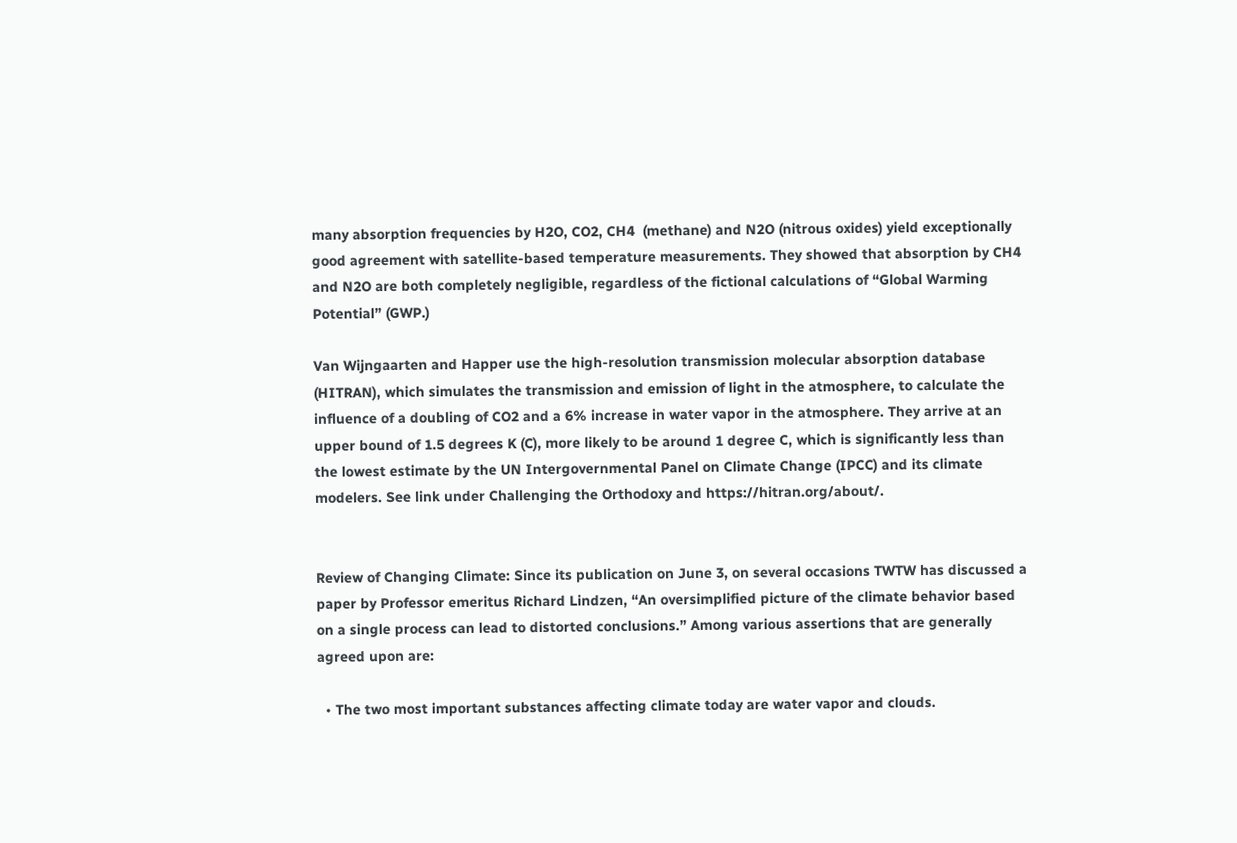many absorption frequencies by H2O, CO2, CH4  (methane) and N2O (nitrous oxides) yield exceptionally good agreement with satellite-based temperature measurements. They showed that absorption by CH4 and N2O are both completely negligible, regardless of the fictional calculations of “Global Warming Potential” (GWP.)

Van Wijngaarten and Happer use the high-resolution transmission molecular absorption database (HITRAN), which simulates the transmission and emission of light in the atmosphere, to calculate the influence of a doubling of CO2 and a 6% increase in water vapor in the atmosphere. They arrive at an upper bound of 1.5 degrees K (C), more likely to be around 1 degree C, which is significantly less than the lowest estimate by the UN Intergovernmental Panel on Climate Change (IPCC) and its climate modelers. See link under Challenging the Orthodoxy and https://hitran.org/about/.


Review of Changing Climate: Since its publication on June 3, on several occasions TWTW has discussed a paper by Professor emeritus Richard Lindzen, “An oversimplified picture of the climate behavior based on a single process can lead to distorted conclusions.” Among various assertions that are generally agreed upon are:

  • The two most important substances affecting climate today are water vapor and clouds.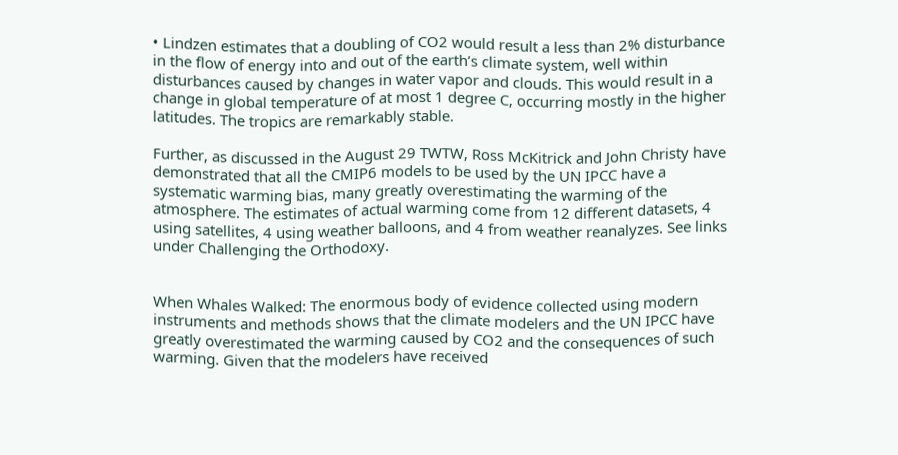• Lindzen estimates that a doubling of CO2 would result a less than 2% disturbance in the flow of energy into and out of the earth’s climate system, well within disturbances caused by changes in water vapor and clouds. This would result in a change in global temperature of at most 1 degree C, occurring mostly in the higher latitudes. The tropics are remarkably stable.

Further, as discussed in the August 29 TWTW, Ross McKitrick and John Christy have demonstrated that all the CMIP6 models to be used by the UN IPCC have a systematic warming bias, many greatly overestimating the warming of the atmosphere. The estimates of actual warming come from 12 different datasets, 4 using satellites, 4 using weather balloons, and 4 from weather reanalyzes. See links under Challenging the Orthodoxy.


When Whales Walked: The enormous body of evidence collected using modern instruments and methods shows that the climate modelers and the UN IPCC have greatly overestimated the warming caused by CO2 and the consequences of such warming. Given that the modelers have received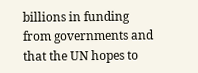billions in funding from governments and that the UN hopes to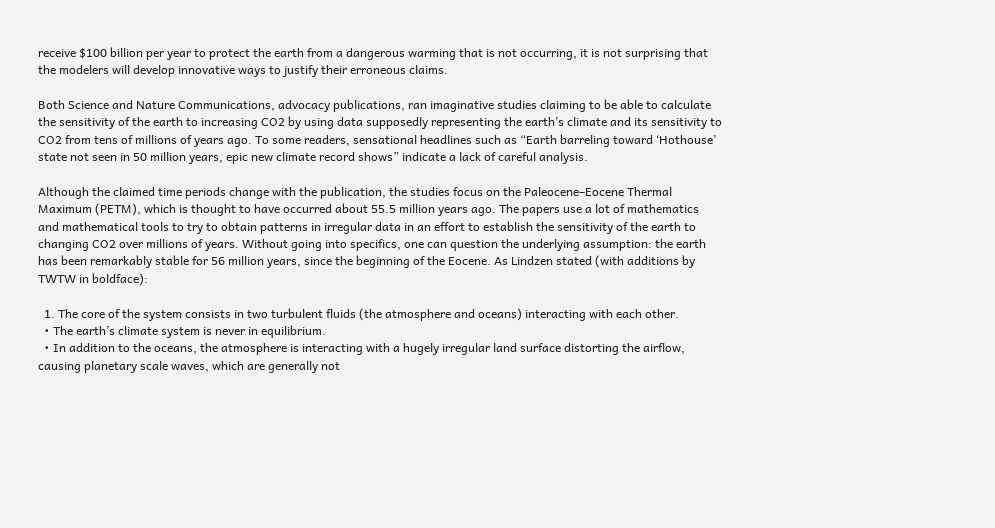receive $100 billion per year to protect the earth from a dangerous warming that is not occurring, it is not surprising that the modelers will develop innovative ways to justify their erroneous claims.

Both Science and Nature Communications, advocacy publications, ran imaginative studies claiming to be able to calculate the sensitivity of the earth to increasing CO2 by using data supposedly representing the earth’s climate and its sensitivity to CO2 from tens of millions of years ago. To some readers, sensational headlines such as “Earth barreling toward ‘Hothouse’ state not seen in 50 million years, epic new climate record shows” indicate a lack of careful analysis.

Although the claimed time periods change with the publication, the studies focus on the Paleocene–Eocene Thermal Maximum (PETM), which is thought to have occurred about 55.5 million years ago. The papers use a lot of mathematics and mathematical tools to try to obtain patterns in irregular data in an effort to establish the sensitivity of the earth to changing CO2 over millions of years. Without going into specifics, one can question the underlying assumption: the earth has been remarkably stable for 56 million years, since the beginning of the Eocene. As Lindzen stated (with additions by TWTW in boldface):

  1. The core of the system consists in two turbulent fluids (the atmosphere and oceans) interacting with each other.
  • The earth’s climate system is never in equilibrium.
  • In addition to the oceans, the atmosphere is interacting with a hugely irregular land surface distorting the airflow, causing planetary scale waves, which are generally not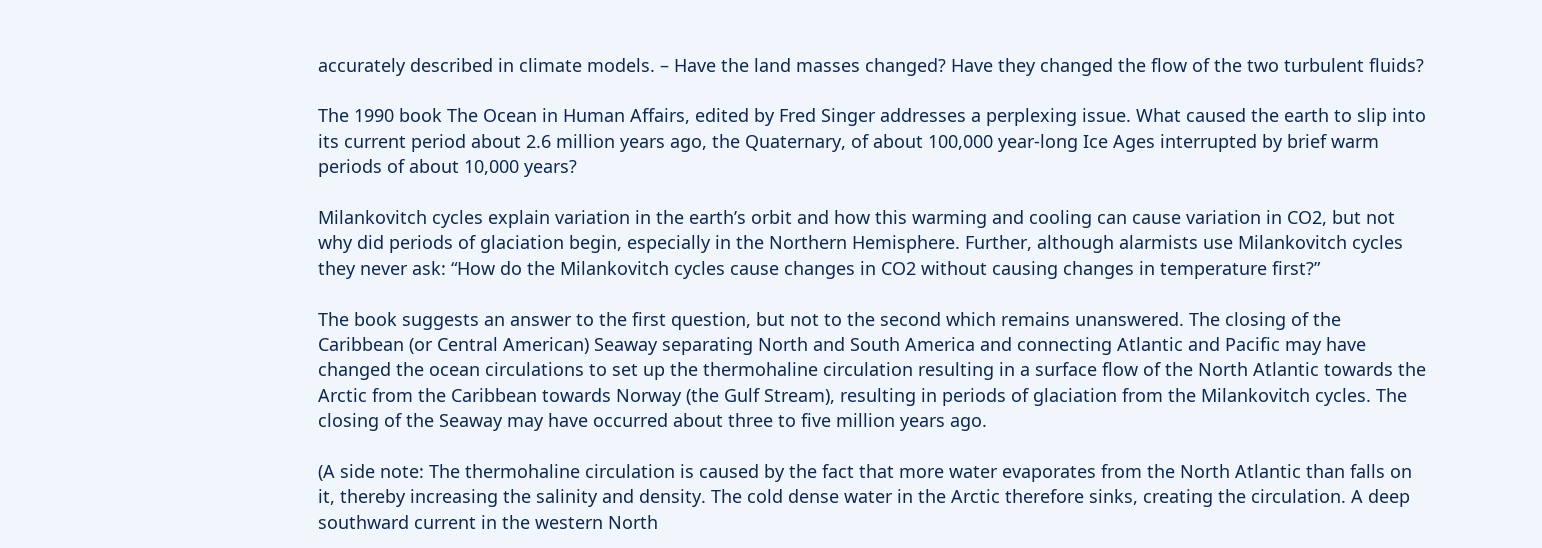accurately described in climate models. – Have the land masses changed? Have they changed the flow of the two turbulent fluids?

The 1990 book The Ocean in Human Affairs, edited by Fred Singer addresses a perplexing issue. What caused the earth to slip into its current period about 2.6 million years ago, the Quaternary, of about 100,000 year-long Ice Ages interrupted by brief warm periods of about 10,000 years?

Milankovitch cycles explain variation in the earth’s orbit and how this warming and cooling can cause variation in CO2, but not why did periods of glaciation begin, especially in the Northern Hemisphere. Further, although alarmists use Milankovitch cycles they never ask: “How do the Milankovitch cycles cause changes in CO2 without causing changes in temperature first?”

The book suggests an answer to the first question, but not to the second which remains unanswered. The closing of the Caribbean (or Central American) Seaway separating North and South America and connecting Atlantic and Pacific may have changed the ocean circulations to set up the thermohaline circulation resulting in a surface flow of the North Atlantic towards the Arctic from the Caribbean towards Norway (the Gulf Stream), resulting in periods of glaciation from the Milankovitch cycles. The closing of the Seaway may have occurred about three to five million years ago.

(A side note: The thermohaline circulation is caused by the fact that more water evaporates from the North Atlantic than falls on it, thereby increasing the salinity and density. The cold dense water in the Arctic therefore sinks, creating the circulation. A deep southward current in the western North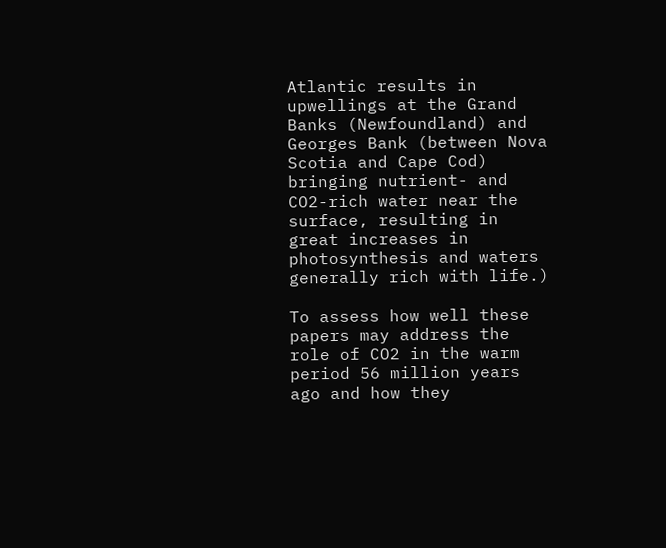Atlantic results in upwellings at the Grand Banks (Newfoundland) and Georges Bank (between Nova Scotia and Cape Cod) bringing nutrient- and CO2-rich water near the surface, resulting in great increases in photosynthesis and waters generally rich with life.)

To assess how well these papers may address the role of CO2 in the warm period 56 million years ago and how they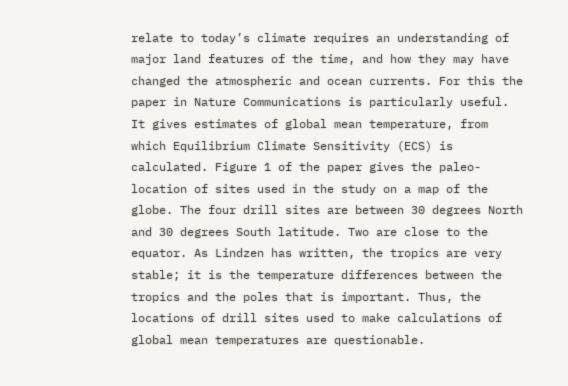relate to today’s climate requires an understanding of major land features of the time, and how they may have changed the atmospheric and ocean currents. For this the paper in Nature Communications is particularly useful. It gives estimates of global mean temperature, from which Equilibrium Climate Sensitivity (ECS) is calculated. Figure 1 of the paper gives the paleo-location of sites used in the study on a map of the globe. The four drill sites are between 30 degrees North and 30 degrees South latitude. Two are close to the equator. As Lindzen has written, the tropics are very stable; it is the temperature differences between the tropics and the poles that is important. Thus, the locations of drill sites used to make calculations of global mean temperatures are questionable.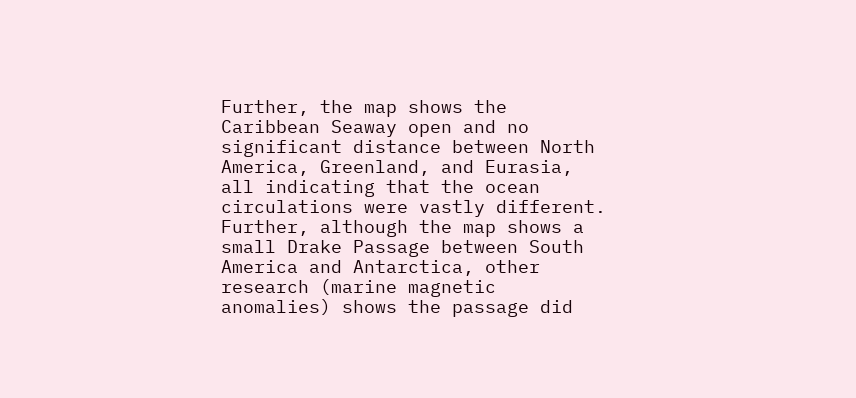Further, the map shows the Caribbean Seaway open and no significant distance between North America, Greenland, and Eurasia, all indicating that the ocean circulations were vastly different. Further, although the map shows a small Drake Passage between South America and Antarctica, other research (marine magnetic anomalies) shows the passage did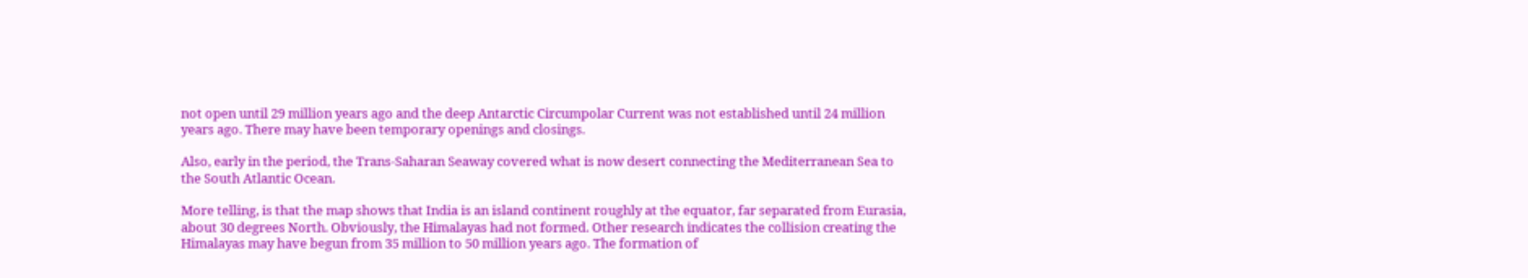not open until 29 million years ago and the deep Antarctic Circumpolar Current was not established until 24 million years ago. There may have been temporary openings and closings.

Also, early in the period, the Trans-Saharan Seaway covered what is now desert connecting the Mediterranean Sea to the South Atlantic Ocean.

More telling, is that the map shows that India is an island continent roughly at the equator, far separated from Eurasia, about 30 degrees North. Obviously, the Himalayas had not formed. Other research indicates the collision creating the Himalayas may have begun from 35 million to 50 million years ago. The formation of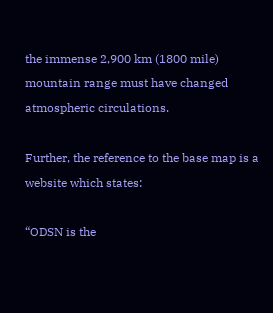the immense 2,900 km (1800 mile) mountain range must have changed atmospheric circulations.

Further, the reference to the base map is a website which states:

“ODSN is the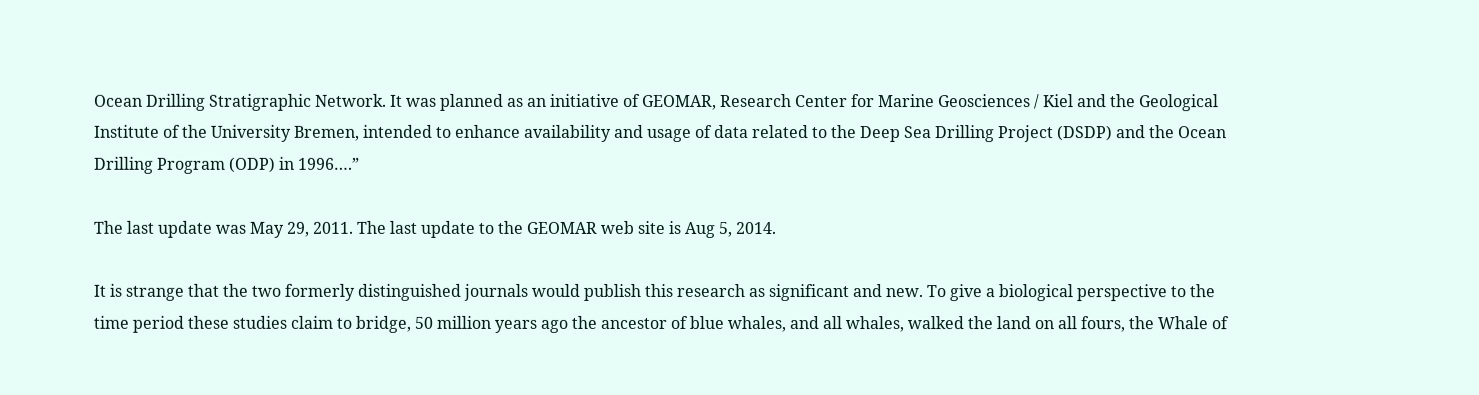Ocean Drilling Stratigraphic Network. It was planned as an initiative of GEOMAR, Research Center for Marine Geosciences / Kiel and the Geological Institute of the University Bremen, intended to enhance availability and usage of data related to the Deep Sea Drilling Project (DSDP) and the Ocean Drilling Program (ODP) in 1996….”

The last update was May 29, 2011. The last update to the GEOMAR web site is Aug 5, 2014.

It is strange that the two formerly distinguished journals would publish this research as significant and new. To give a biological perspective to the time period these studies claim to bridge, 50 million years ago the ancestor of blue whales, and all whales, walked the land on all fours, the Whale of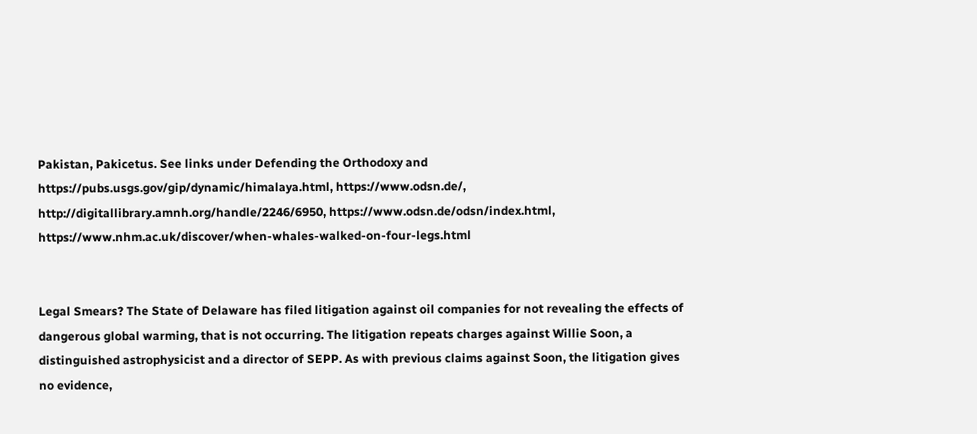Pakistan, Pakicetus. See links under Defending the Orthodoxy and https://pubs.usgs.gov/gip/dynamic/himalaya.html, https://www.odsn.de/, http://digitallibrary.amnh.org/handle/2246/6950, https://www.odsn.de/odsn/index.html, https://www.nhm.ac.uk/discover/when-whales-walked-on-four-legs.html


Legal Smears? The State of Delaware has filed litigation against oil companies for not revealing the effects of dangerous global warming, that is not occurring. The litigation repeats charges against Willie Soon, a distinguished astrophysicist and a director of SEPP. As with previous claims against Soon, the litigation gives no evidence,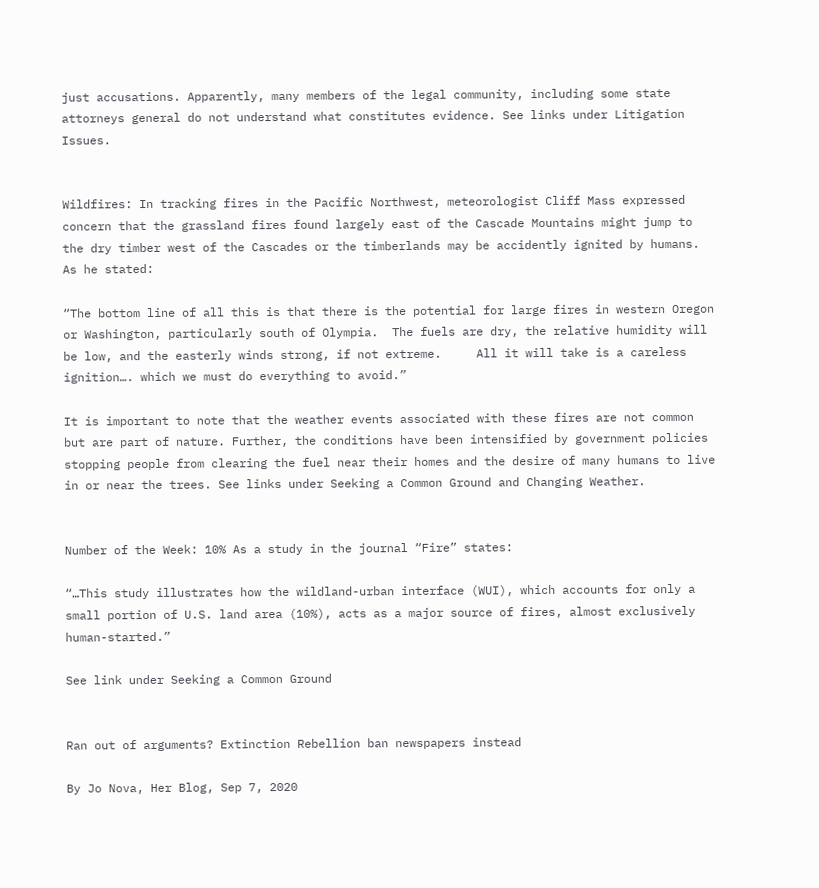just accusations. Apparently, many members of the legal community, including some state attorneys general do not understand what constitutes evidence. See links under Litigation Issues.


Wildfires: In tracking fires in the Pacific Northwest, meteorologist Cliff Mass expressed concern that the grassland fires found largely east of the Cascade Mountains might jump to the dry timber west of the Cascades or the timberlands may be accidently ignited by humans. As he stated:

“The bottom line of all this is that there is the potential for large fires in western Oregon or Washington, particularly south of Olympia.  The fuels are dry, the relative humidity will be low, and the easterly winds strong, if not extreme.     All it will take is a careless ignition…. which we must do everything to avoid.”

It is important to note that the weather events associated with these fires are not common but are part of nature. Further, the conditions have been intensified by government policies stopping people from clearing the fuel near their homes and the desire of many humans to live in or near the trees. See links under Seeking a Common Ground and Changing Weather.


Number of the Week: 10% As a study in the journal “Fire” states:

“…This study illustrates how the wildland-urban interface (WUI), which accounts for only a small portion of U.S. land area (10%), acts as a major source of fires, almost exclusively human-started.”

See link under Seeking a Common Ground


Ran out of arguments? Extinction Rebellion ban newspapers instead

By Jo Nova, Her Blog, Sep 7, 2020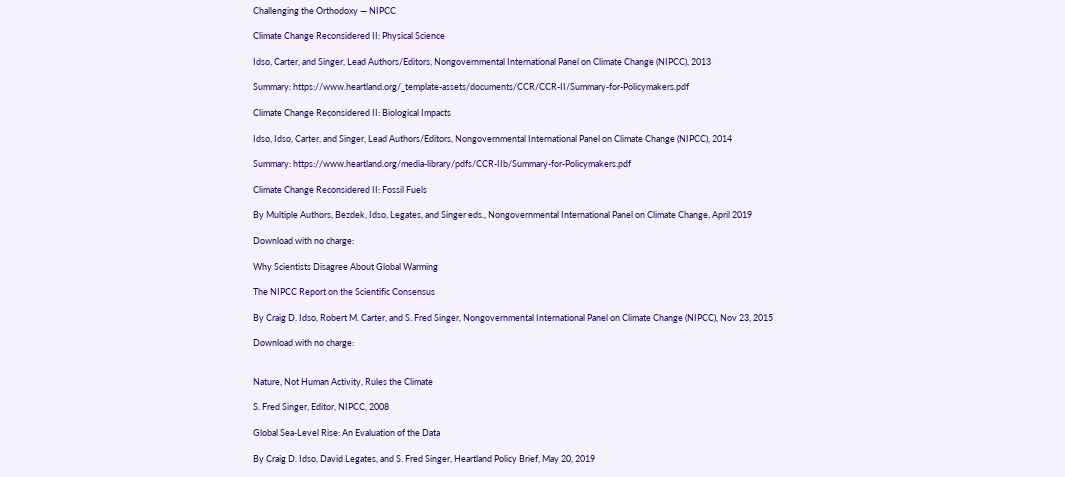Challenging the Orthodoxy — NIPCC

Climate Change Reconsidered II: Physical Science

Idso, Carter, and Singer, Lead Authors/Editors, Nongovernmental International Panel on Climate Change (NIPCC), 2013

Summary: https://www.heartland.org/_template-assets/documents/CCR/CCR-II/Summary-for-Policymakers.pdf

Climate Change Reconsidered II: Biological Impacts

Idso, Idso, Carter, and Singer, Lead Authors/Editors, Nongovernmental International Panel on Climate Change (NIPCC), 2014

Summary: https://www.heartland.org/media-library/pdfs/CCR-IIb/Summary-for-Policymakers.pdf

Climate Change Reconsidered II: Fossil Fuels

By Multiple Authors, Bezdek, Idso, Legates, and Singer eds., Nongovernmental International Panel on Climate Change, April 2019

Download with no charge:

Why Scientists Disagree About Global Warming

The NIPCC Report on the Scientific Consensus

By Craig D. Idso, Robert M. Carter, and S. Fred Singer, Nongovernmental International Panel on Climate Change (NIPCC), Nov 23, 2015

Download with no charge:


Nature, Not Human Activity, Rules the Climate

S. Fred Singer, Editor, NIPCC, 2008

Global Sea-Level Rise: An Evaluation of the Data

By Craig D. Idso, David Legates, and S. Fred Singer, Heartland Policy Brief, May 20, 2019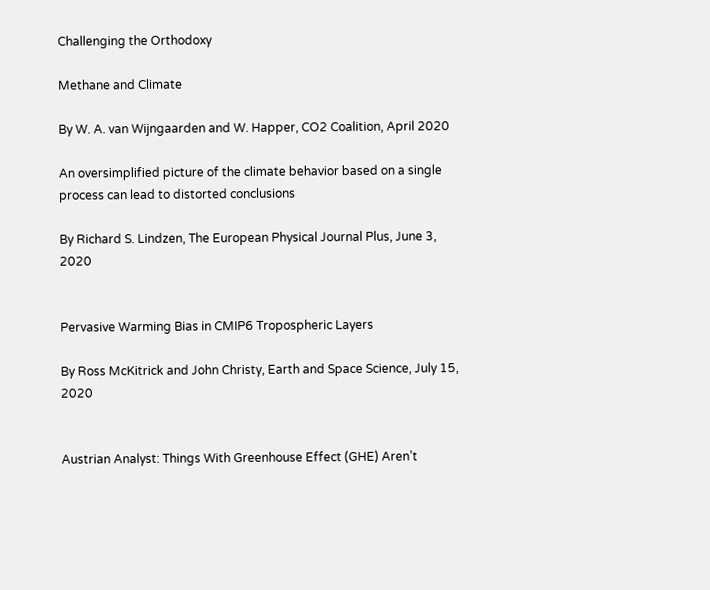Challenging the Orthodoxy

Methane and Climate

By W. A. van Wijngaarden and W. Happer, CO2 Coalition, April 2020

An oversimplified picture of the climate behavior based on a single process can lead to distorted conclusions

By Richard S. Lindzen, The European Physical Journal Plus, June 3, 2020


Pervasive Warming Bias in CMIP6 Tropospheric Layers

By Ross McKitrick and John Christy, Earth and Space Science, July 15, 2020


Austrian Analyst: Things With Greenhouse Effect (GHE) Aren’t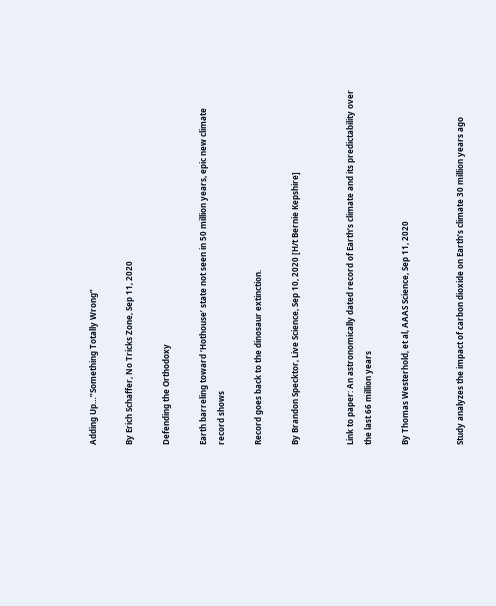Adding Up…”Something Totally Wrong”

By Erich Schaffer, No Tricks Zone, Sep 11, 2020

Defending the Orthodoxy

Earth barreling toward ‘Hothouse’ state not seen in 50 million years, epic new climate record shows

Record goes back to the dinosaur extinction.

By Brandon Specktor, Live Science, Sep 10, 2020 [H/t Bernie Kepshire]


Link to paper: An astronomically dated record of Earth’s climate and its predictability over the last 66 million years

By Thomas Westerhold, et al, AAAS Science, Sep 11, 2020


Study analyzes the impact of carbon dioxide on Earth’s climate 30 million years ago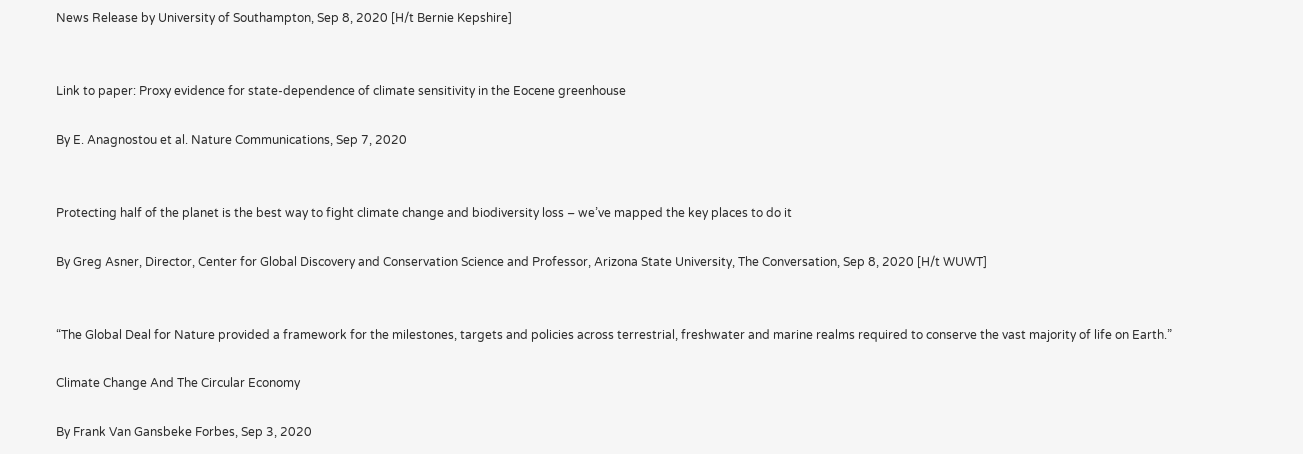News Release by University of Southampton, Sep 8, 2020 [H/t Bernie Kepshire]


Link to paper: Proxy evidence for state-dependence of climate sensitivity in the Eocene greenhouse

By E. Anagnostou et al. Nature Communications, Sep 7, 2020


Protecting half of the planet is the best way to fight climate change and biodiversity loss – we’ve mapped the key places to do it

By Greg Asner, Director, Center for Global Discovery and Conservation Science and Professor, Arizona State University, The Conversation, Sep 8, 2020 [H/t WUWT]


“The Global Deal for Nature provided a framework for the milestones, targets and policies across terrestrial, freshwater and marine realms required to conserve the vast majority of life on Earth.”

Climate Change And The Circular Economy

By Frank Van Gansbeke Forbes, Sep 3, 2020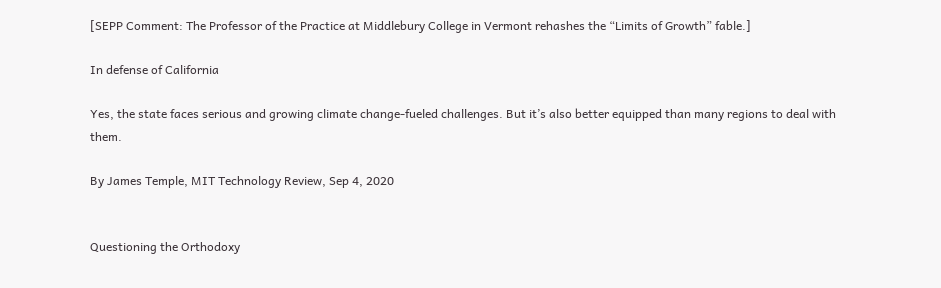[SEPP Comment: The Professor of the Practice at Middlebury College in Vermont rehashes the “Limits of Growth” fable.]

In defense of California

Yes, the state faces serious and growing climate change-fueled challenges. But it’s also better equipped than many regions to deal with them.

By James Temple, MIT Technology Review, Sep 4, 2020


Questioning the Orthodoxy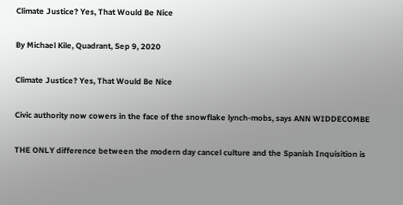Climate Justice? Yes, That Would Be Nice

By Michael Kile, Quadrant, Sep 9, 2020

Climate Justice? Yes, That Would Be Nice

Civic authority now cowers in the face of the snowflake lynch-mobs, says ANN WIDDECOMBE

THE ONLY difference between the modern day cancel culture and the Spanish Inquisition is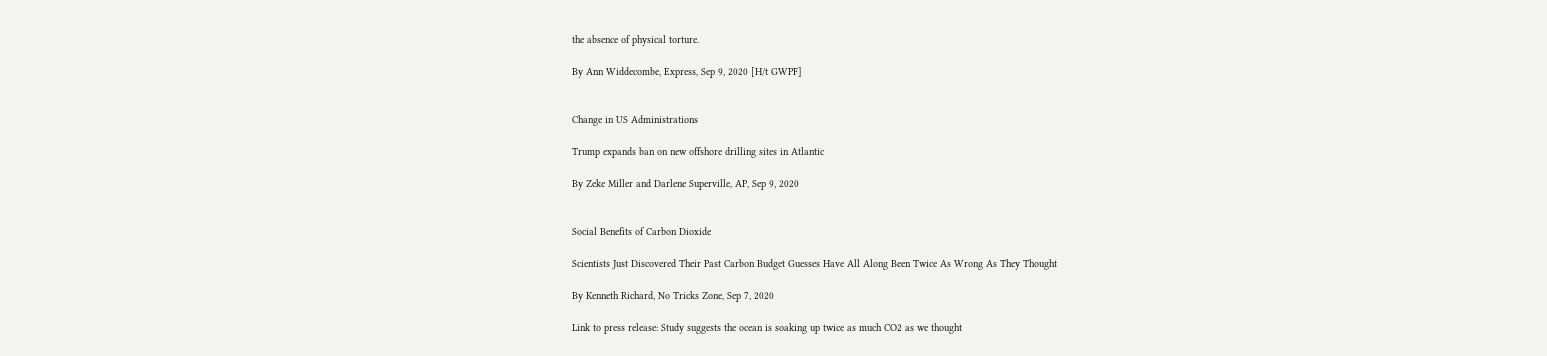the absence of physical torture.

By Ann Widdecombe, Express, Sep 9, 2020 [H/t GWPF]


Change in US Administrations

Trump expands ban on new offshore drilling sites in Atlantic

By Zeke Miller and Darlene Superville, AP, Sep 9, 2020


Social Benefits of Carbon Dioxide

Scientists Just Discovered Their Past Carbon Budget Guesses Have All Along Been Twice As Wrong As They Thought

By Kenneth Richard, No Tricks Zone, Sep 7, 2020

Link to press release: Study suggests the ocean is soaking up twice as much CO2 as we thought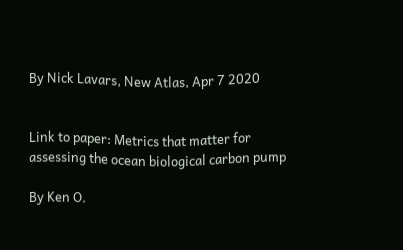By Nick Lavars, New Atlas, Apr 7 2020


Link to paper: Metrics that matter for assessing the ocean biological carbon pump

By Ken O.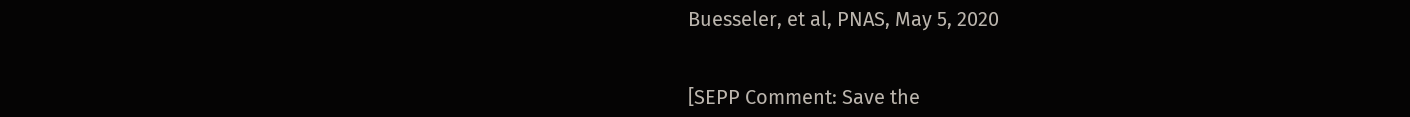Buesseler, et al, PNAS, May 5, 2020


[SEPP Comment: Save the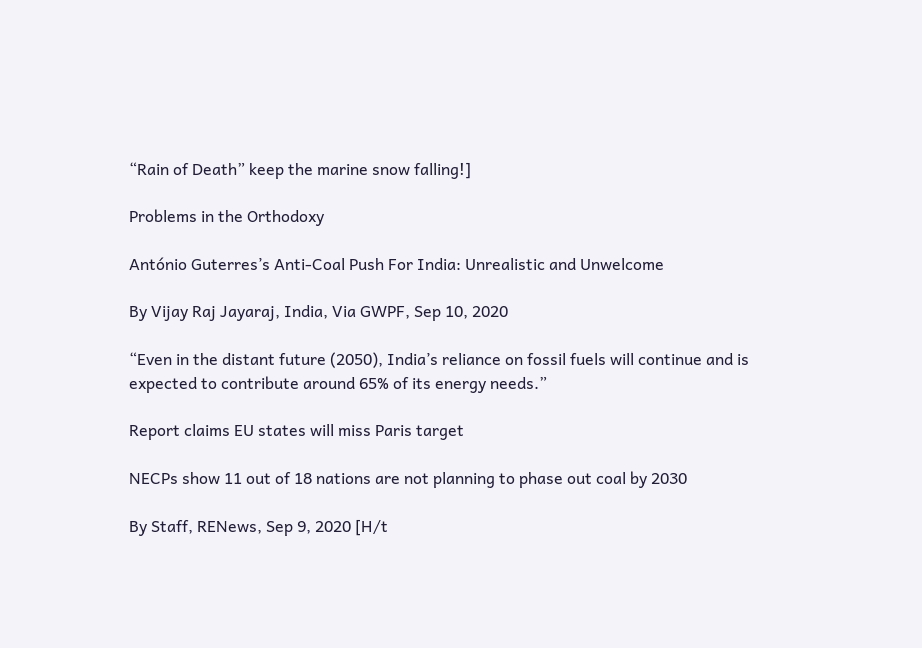“Rain of Death” keep the marine snow falling!]

Problems in the Orthodoxy

António Guterres’s Anti-Coal Push For India: Unrealistic and Unwelcome

By Vijay Raj Jayaraj, India, Via GWPF, Sep 10, 2020

“Even in the distant future (2050), India’s reliance on fossil fuels will continue and is expected to contribute around 65% of its energy needs.”

Report claims EU states will miss Paris target

NECPs show 11 out of 18 nations are not planning to phase out coal by 2030

By Staff, RENews, Sep 9, 2020 [H/t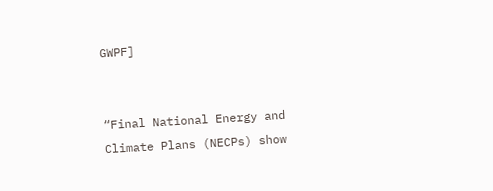GWPF]


“Final National Energy and Climate Plans (NECPs) show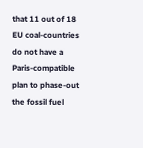that 11 out of 18 EU coal-countries do not have a Paris-compatible plan to phase-out the fossil fuel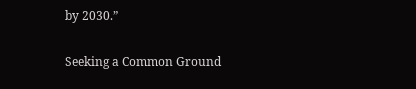by 2030.”

Seeking a Common Ground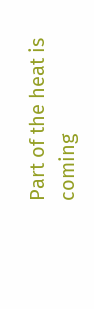Part of the heat is coming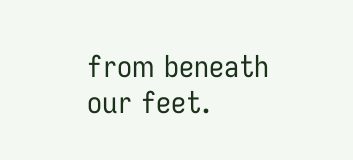from beneath our feet.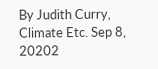By Judith Curry, Climate Etc. Sep 8, 20202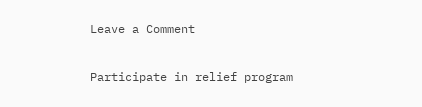Leave a Comment

Participate in relief program